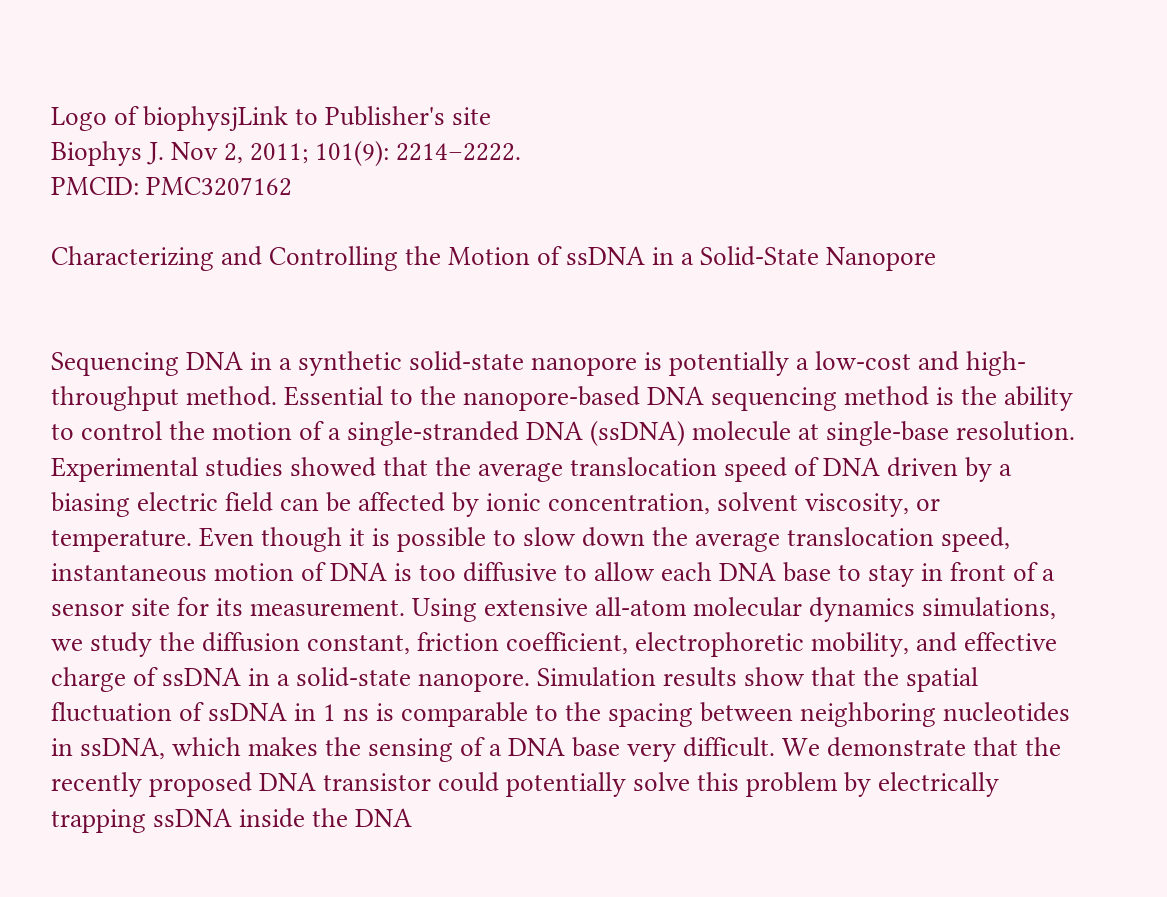Logo of biophysjLink to Publisher's site
Biophys J. Nov 2, 2011; 101(9): 2214–2222.
PMCID: PMC3207162

Characterizing and Controlling the Motion of ssDNA in a Solid-State Nanopore


Sequencing DNA in a synthetic solid-state nanopore is potentially a low-cost and high-throughput method. Essential to the nanopore-based DNA sequencing method is the ability to control the motion of a single-stranded DNA (ssDNA) molecule at single-base resolution. Experimental studies showed that the average translocation speed of DNA driven by a biasing electric field can be affected by ionic concentration, solvent viscosity, or temperature. Even though it is possible to slow down the average translocation speed, instantaneous motion of DNA is too diffusive to allow each DNA base to stay in front of a sensor site for its measurement. Using extensive all-atom molecular dynamics simulations, we study the diffusion constant, friction coefficient, electrophoretic mobility, and effective charge of ssDNA in a solid-state nanopore. Simulation results show that the spatial fluctuation of ssDNA in 1 ns is comparable to the spacing between neighboring nucleotides in ssDNA, which makes the sensing of a DNA base very difficult. We demonstrate that the recently proposed DNA transistor could potentially solve this problem by electrically trapping ssDNA inside the DNA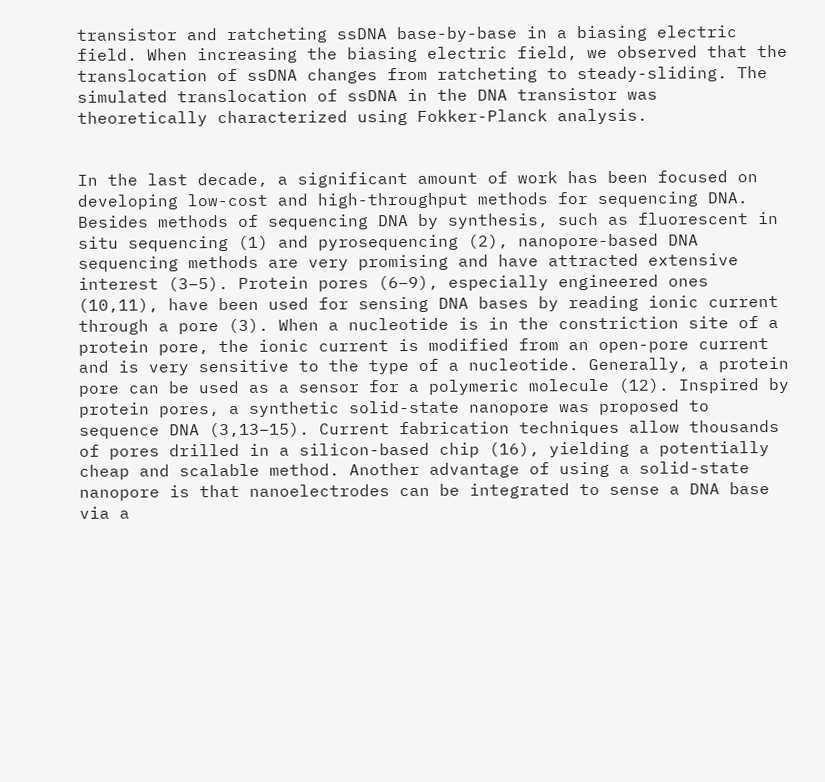transistor and ratcheting ssDNA base-by-base in a biasing electric field. When increasing the biasing electric field, we observed that the translocation of ssDNA changes from ratcheting to steady-sliding. The simulated translocation of ssDNA in the DNA transistor was theoretically characterized using Fokker-Planck analysis.


In the last decade, a significant amount of work has been focused on developing low-cost and high-throughput methods for sequencing DNA. Besides methods of sequencing DNA by synthesis, such as fluorescent in situ sequencing (1) and pyrosequencing (2), nanopore-based DNA sequencing methods are very promising and have attracted extensive interest (3–5). Protein pores (6–9), especially engineered ones (10,11), have been used for sensing DNA bases by reading ionic current through a pore (3). When a nucleotide is in the constriction site of a protein pore, the ionic current is modified from an open-pore current and is very sensitive to the type of a nucleotide. Generally, a protein pore can be used as a sensor for a polymeric molecule (12). Inspired by protein pores, a synthetic solid-state nanopore was proposed to sequence DNA (3,13–15). Current fabrication techniques allow thousands of pores drilled in a silicon-based chip (16), yielding a potentially cheap and scalable method. Another advantage of using a solid-state nanopore is that nanoelectrodes can be integrated to sense a DNA base via a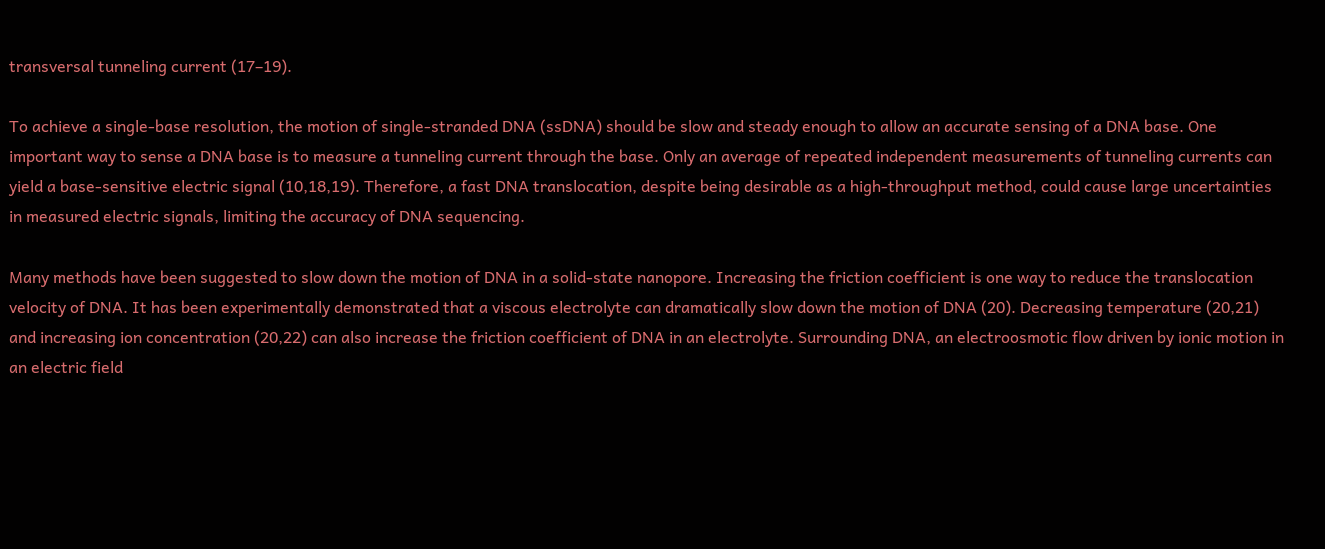transversal tunneling current (17–19).

To achieve a single-base resolution, the motion of single-stranded DNA (ssDNA) should be slow and steady enough to allow an accurate sensing of a DNA base. One important way to sense a DNA base is to measure a tunneling current through the base. Only an average of repeated independent measurements of tunneling currents can yield a base-sensitive electric signal (10,18,19). Therefore, a fast DNA translocation, despite being desirable as a high-throughput method, could cause large uncertainties in measured electric signals, limiting the accuracy of DNA sequencing.

Many methods have been suggested to slow down the motion of DNA in a solid-state nanopore. Increasing the friction coefficient is one way to reduce the translocation velocity of DNA. It has been experimentally demonstrated that a viscous electrolyte can dramatically slow down the motion of DNA (20). Decreasing temperature (20,21) and increasing ion concentration (20,22) can also increase the friction coefficient of DNA in an electrolyte. Surrounding DNA, an electroosmotic flow driven by ionic motion in an electric field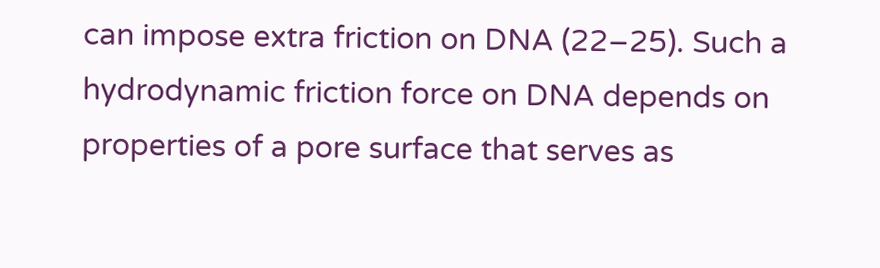can impose extra friction on DNA (22–25). Such a hydrodynamic friction force on DNA depends on properties of a pore surface that serves as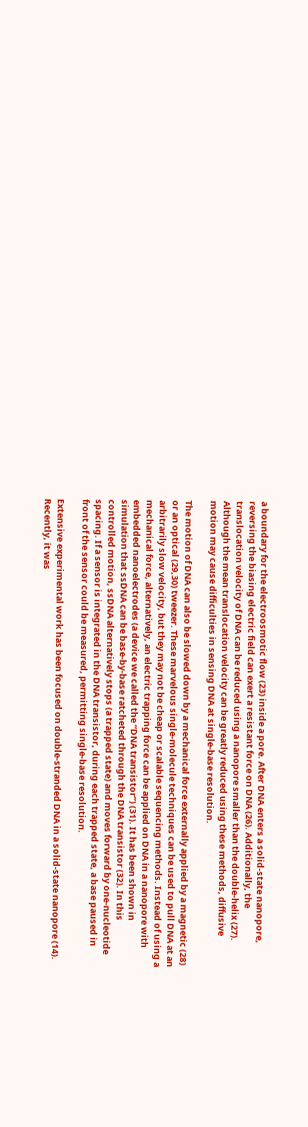a boundary for the electroosmotic flow (23) inside a pore. After DNA enters a solid-state nanopore, reversing the biasing electric field can exert a resistant force on DNA (26). Additionally, the translocation velocity of DNA can be reduced using a nanopore smaller than the double-helix (27). Although the mean translocation velocity can be greatly reduced using these methods, diffusive motion may cause difficulties in sensing DNA at single-base resolution.

The motion of DNA can also be slowed down by a mechanical force externally applied by a magnetic (28) or an optical (29,30) tweezer. These marvelous single-molecule techniques can be used to pull DNA at an arbitrarily slow velocity, but they may not be cheap or scalable sequencing methods. Instead of using a mechanical force, alternatively, an electric trapping force can be applied on DNA in a nanopore with embedded nanoelectrodes (a device we called the “DNA transistor”) (31). It has been shown in simulation that ssDNA can be base-by-base ratcheted through the DNA transistor (32). In this controlled motion, ssDNA alternatively stops (a trapped state) and moves forward by one-nucleotide spacing. If a sensor is integrated in the DNA transistor, during each trapped state, a base paused in front of the sensor could be measured, permitting single-base resolution.

Extensive experimental work has been focused on double-stranded DNA in a solid-state nanopore (14). Recently, it was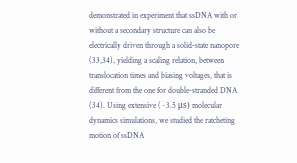demonstrated in experiment that ssDNA with or without a secondary structure can also be electrically driven through a solid-state nanopore (33,34), yielding a scaling relation, between translocation times and biasing voltages, that is different from the one for double-stranded DNA (34). Using extensive (~3.5 μs) molecular dynamics simulations, we studied the ratcheting motion of ssDNA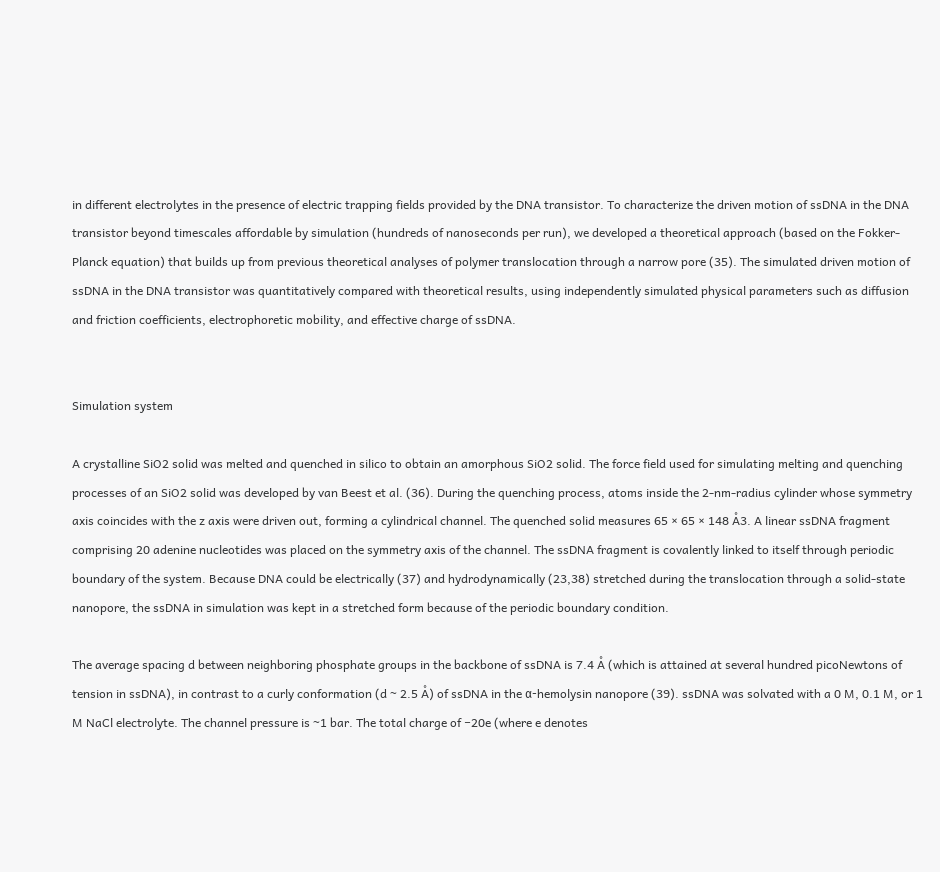in different electrolytes in the presence of electric trapping fields provided by the DNA transistor. To characterize the driven motion of ssDNA in the DNA transistor beyond timescales affordable by simulation (hundreds of nanoseconds per run), we developed a theoretical approach (based on the Fokker-Planck equation) that builds up from previous theoretical analyses of polymer translocation through a narrow pore (35). The simulated driven motion of ssDNA in the DNA transistor was quantitatively compared with theoretical results, using independently simulated physical parameters such as diffusion and friction coefficients, electrophoretic mobility, and effective charge of ssDNA.


Simulation system

A crystalline SiO2 solid was melted and quenched in silico to obtain an amorphous SiO2 solid. The force field used for simulating melting and quenching processes of an SiO2 solid was developed by van Beest et al. (36). During the quenching process, atoms inside the 2-nm-radius cylinder whose symmetry axis coincides with the z axis were driven out, forming a cylindrical channel. The quenched solid measures 65 × 65 × 148 Å3. A linear ssDNA fragment comprising 20 adenine nucleotides was placed on the symmetry axis of the channel. The ssDNA fragment is covalently linked to itself through periodic boundary of the system. Because DNA could be electrically (37) and hydrodynamically (23,38) stretched during the translocation through a solid-state nanopore, the ssDNA in simulation was kept in a stretched form because of the periodic boundary condition.

The average spacing d between neighboring phosphate groups in the backbone of ssDNA is 7.4 Å (which is attained at several hundred picoNewtons of tension in ssDNA), in contrast to a curly conformation (d ~ 2.5 Å) of ssDNA in the α-hemolysin nanopore (39). ssDNA was solvated with a 0 M, 0.1 M, or 1 M NaCl electrolyte. The channel pressure is ~1 bar. The total charge of −20e (where e denotes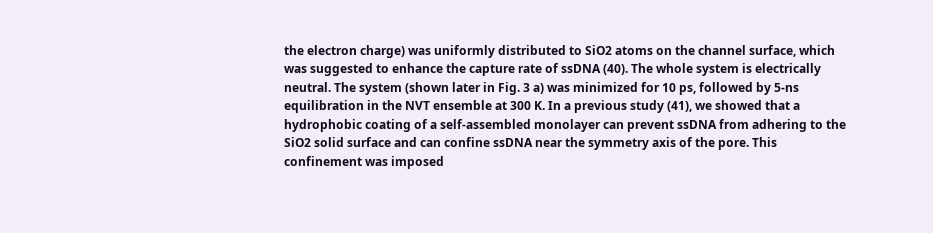the electron charge) was uniformly distributed to SiO2 atoms on the channel surface, which was suggested to enhance the capture rate of ssDNA (40). The whole system is electrically neutral. The system (shown later in Fig. 3 a) was minimized for 10 ps, followed by 5-ns equilibration in the NVT ensemble at 300 K. In a previous study (41), we showed that a hydrophobic coating of a self-assembled monolayer can prevent ssDNA from adhering to the SiO2 solid surface and can confine ssDNA near the symmetry axis of the pore. This confinement was imposed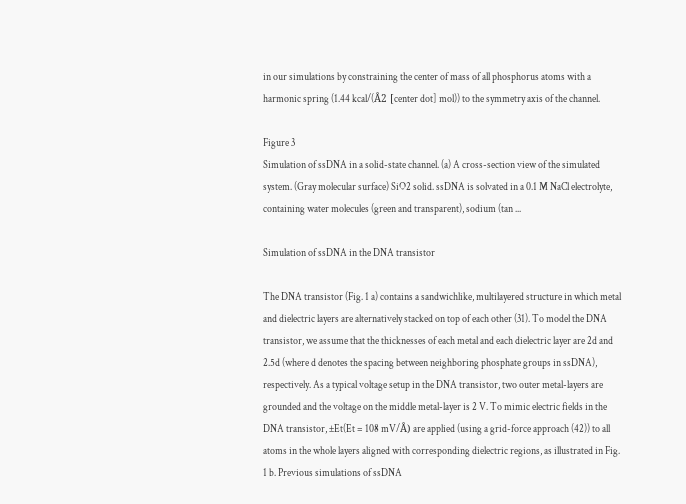in our simulations by constraining the center of mass of all phosphorus atoms with a harmonic spring (1.44 kcal/(Å2 [center dot] mol)) to the symmetry axis of the channel.

Figure 3
Simulation of ssDNA in a solid-state channel. (a) A cross-section view of the simulated system. (Gray molecular surface) SiO2 solid. ssDNA is solvated in a 0.1 M NaCl electrolyte, containing water molecules (green and transparent), sodium (tan ...

Simulation of ssDNA in the DNA transistor

The DNA transistor (Fig. 1 a) contains a sandwichlike, multilayered structure in which metal and dielectric layers are alternatively stacked on top of each other (31). To model the DNA transistor, we assume that the thicknesses of each metal and each dielectric layer are 2d and 2.5d (where d denotes the spacing between neighboring phosphate groups in ssDNA), respectively. As a typical voltage setup in the DNA transistor, two outer metal-layers are grounded and the voltage on the middle metal-layer is 2 V. To mimic electric fields in the DNA transistor, ±Et(Et = 108 mV/Å) are applied (using a grid-force approach (42)) to all atoms in the whole layers aligned with corresponding dielectric regions, as illustrated in Fig. 1 b. Previous simulations of ssDNA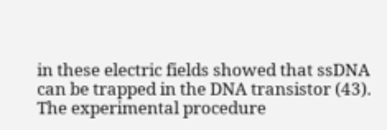in these electric fields showed that ssDNA can be trapped in the DNA transistor (43). The experimental procedure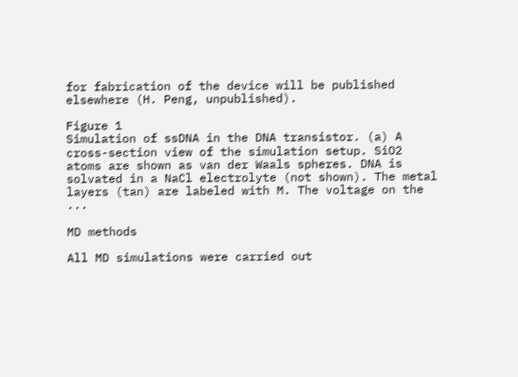for fabrication of the device will be published elsewhere (H. Peng, unpublished).

Figure 1
Simulation of ssDNA in the DNA transistor. (a) A cross-section view of the simulation setup. SiO2 atoms are shown as van der Waals spheres. DNA is solvated in a NaCl electrolyte (not shown). The metal layers (tan) are labeled with M. The voltage on the ...

MD methods

All MD simulations were carried out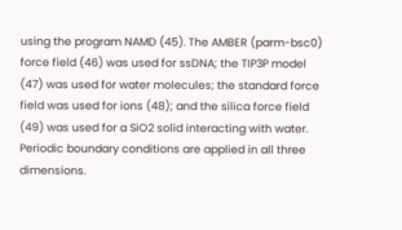using the program NAMD (45). The AMBER (parm-bsc0) force field (46) was used for ssDNA; the TIP3P model (47) was used for water molecules; the standard force field was used for ions (48); and the silica force field (49) was used for a SiO2 solid interacting with water. Periodic boundary conditions are applied in all three dimensions.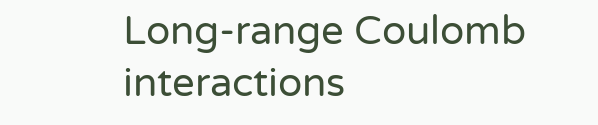Long-range Coulomb interactions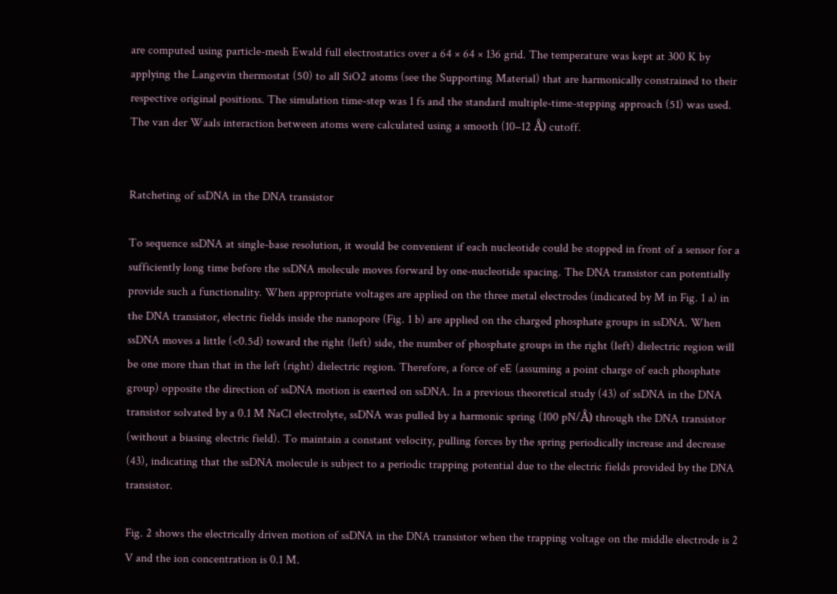are computed using particle-mesh Ewald full electrostatics over a 64 × 64 × 136 grid. The temperature was kept at 300 K by applying the Langevin thermostat (50) to all SiO2 atoms (see the Supporting Material) that are harmonically constrained to their respective original positions. The simulation time-step was 1 fs and the standard multiple-time-stepping approach (51) was used. The van der Waals interaction between atoms were calculated using a smooth (10–12 Å) cutoff.


Ratcheting of ssDNA in the DNA transistor

To sequence ssDNA at single-base resolution, it would be convenient if each nucleotide could be stopped in front of a sensor for a sufficiently long time before the ssDNA molecule moves forward by one-nucleotide spacing. The DNA transistor can potentially provide such a functionality. When appropriate voltages are applied on the three metal electrodes (indicated by M in Fig. 1 a) in the DNA transistor, electric fields inside the nanopore (Fig. 1 b) are applied on the charged phosphate groups in ssDNA. When ssDNA moves a little (<0.5d) toward the right (left) side, the number of phosphate groups in the right (left) dielectric region will be one more than that in the left (right) dielectric region. Therefore, a force of eE (assuming a point charge of each phosphate group) opposite the direction of ssDNA motion is exerted on ssDNA. In a previous theoretical study (43) of ssDNA in the DNA transistor solvated by a 0.1 M NaCl electrolyte, ssDNA was pulled by a harmonic spring (100 pN/Å) through the DNA transistor (without a biasing electric field). To maintain a constant velocity, pulling forces by the spring periodically increase and decrease (43), indicating that the ssDNA molecule is subject to a periodic trapping potential due to the electric fields provided by the DNA transistor.

Fig. 2 shows the electrically driven motion of ssDNA in the DNA transistor when the trapping voltage on the middle electrode is 2 V and the ion concentration is 0.1 M.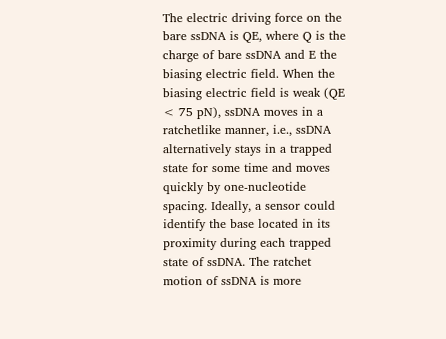The electric driving force on the bare ssDNA is QE, where Q is the charge of bare ssDNA and E the biasing electric field. When the biasing electric field is weak (QE < 75 pN), ssDNA moves in a ratchetlike manner, i.e., ssDNA alternatively stays in a trapped state for some time and moves quickly by one-nucleotide spacing. Ideally, a sensor could identify the base located in its proximity during each trapped state of ssDNA. The ratchet motion of ssDNA is more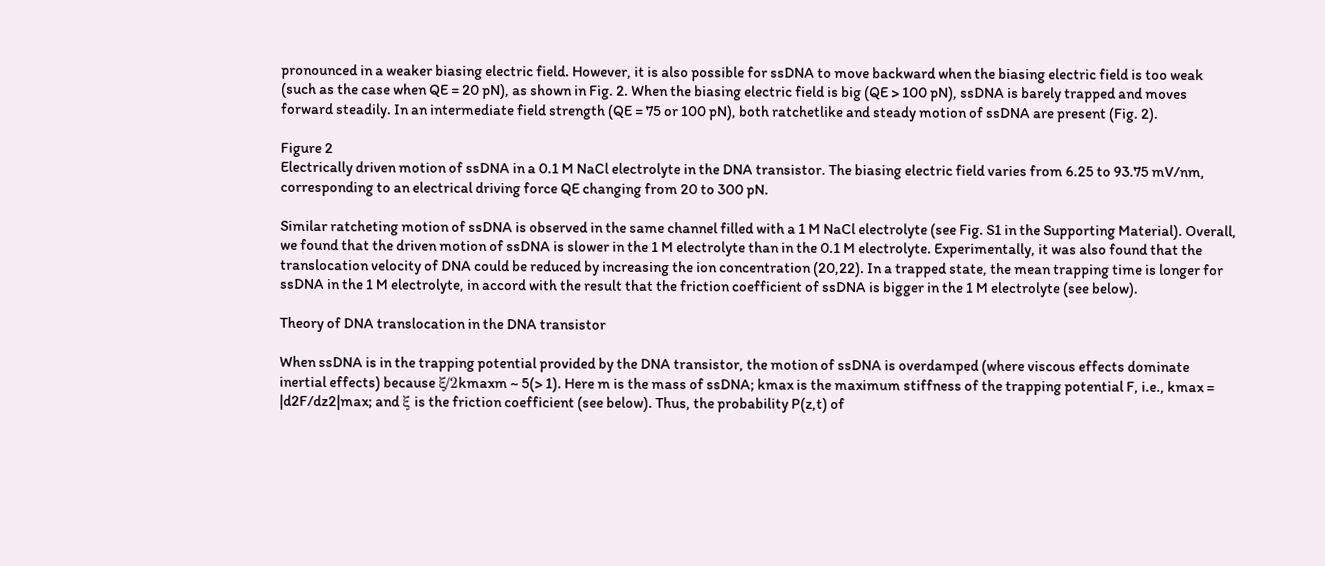pronounced in a weaker biasing electric field. However, it is also possible for ssDNA to move backward when the biasing electric field is too weak (such as the case when QE = 20 pN), as shown in Fig. 2. When the biasing electric field is big (QE > 100 pN), ssDNA is barely trapped and moves forward steadily. In an intermediate field strength (QE = 75 or 100 pN), both ratchetlike and steady motion of ssDNA are present (Fig. 2).

Figure 2
Electrically driven motion of ssDNA in a 0.1 M NaCl electrolyte in the DNA transistor. The biasing electric field varies from 6.25 to 93.75 mV/nm, corresponding to an electrical driving force QE changing from 20 to 300 pN.

Similar ratcheting motion of ssDNA is observed in the same channel filled with a 1 M NaCl electrolyte (see Fig. S1 in the Supporting Material). Overall, we found that the driven motion of ssDNA is slower in the 1 M electrolyte than in the 0.1 M electrolyte. Experimentally, it was also found that the translocation velocity of DNA could be reduced by increasing the ion concentration (20,22). In a trapped state, the mean trapping time is longer for ssDNA in the 1 M electrolyte, in accord with the result that the friction coefficient of ssDNA is bigger in the 1 M electrolyte (see below).

Theory of DNA translocation in the DNA transistor

When ssDNA is in the trapping potential provided by the DNA transistor, the motion of ssDNA is overdamped (where viscous effects dominate inertial effects) because ξ/2kmaxm ~ 5(> 1). Here m is the mass of ssDNA; kmax is the maximum stiffness of the trapping potential F, i.e., kmax = |d2F/dz2|max; and ξ is the friction coefficient (see below). Thus, the probability P(z,t) of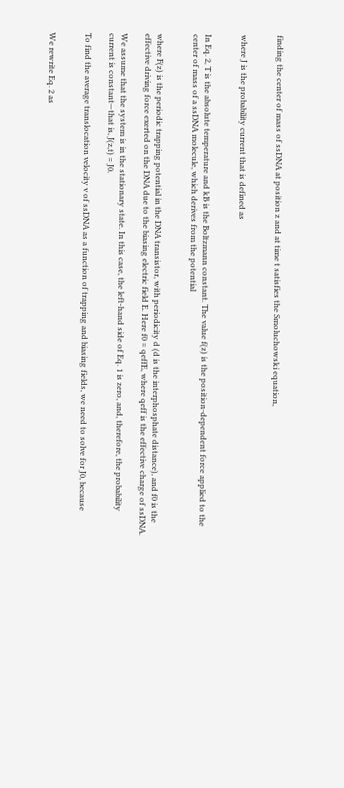finding the center of mass of ssDNA at position z and at time t satisfies the Smoluchowski equation,


where J is the probability current that is defined as


In Eq. 2, T is the absolute temperature and kB is the Boltzmann constant. The value f(z) is the position-dependent force applied to the center of mass of a ssDNA molecule, which derives from the potential


where F(z) is the periodic trapping potential in the DNA transistor, with periodicity d (d is the interphosphate distance), and f0 is the effective driving force exerted on the DNA due to the biasing electric field E. Here f0 = qeffE, where qeff is the effective charge of ssDNA.

We assume that the system is in the stationary state. In this case, the left-hand side of Eq. 1 is zero, and, therefore, the probability current is constant—that is, J(z,t) = J0.

To find the average translocation velocity v of ssDNA as a function of trapping and biasing fields, we need to solve for J0, because


We rewrite Eq. 2 as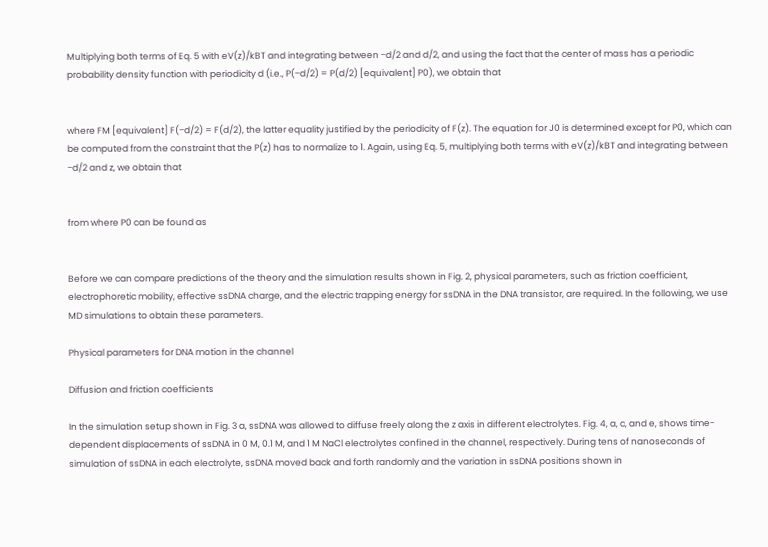Multiplying both terms of Eq. 5 with eV(z)/kBT and integrating between −d/2 and d/2, and using the fact that the center of mass has a periodic probability density function with periodicity d (i.e., P(−d/2) = P(d/2) [equivalent] P0), we obtain that


where FM [equivalent] F(−d/2) = F(d/2), the latter equality justified by the periodicity of F(z). The equation for J0 is determined except for P0, which can be computed from the constraint that the P(z) has to normalize to 1. Again, using Eq. 5, multiplying both terms with eV(z)/kBT and integrating between −d/2 and z, we obtain that


from where P0 can be found as


Before we can compare predictions of the theory and the simulation results shown in Fig. 2, physical parameters, such as friction coefficient, electrophoretic mobility, effective ssDNA charge, and the electric trapping energy for ssDNA in the DNA transistor, are required. In the following, we use MD simulations to obtain these parameters.

Physical parameters for DNA motion in the channel

Diffusion and friction coefficients

In the simulation setup shown in Fig. 3 a, ssDNA was allowed to diffuse freely along the z axis in different electrolytes. Fig. 4, a, c, and e, shows time-dependent displacements of ssDNA in 0 M, 0.1 M, and 1 M NaCl electrolytes confined in the channel, respectively. During tens of nanoseconds of simulation of ssDNA in each electrolyte, ssDNA moved back and forth randomly and the variation in ssDNA positions shown in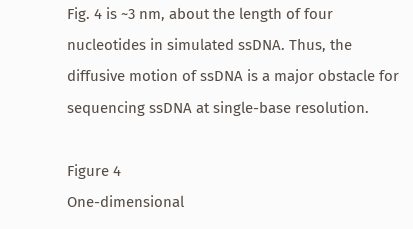Fig. 4 is ~3 nm, about the length of four nucleotides in simulated ssDNA. Thus, the diffusive motion of ssDNA is a major obstacle for sequencing ssDNA at single-base resolution.

Figure 4
One-dimensional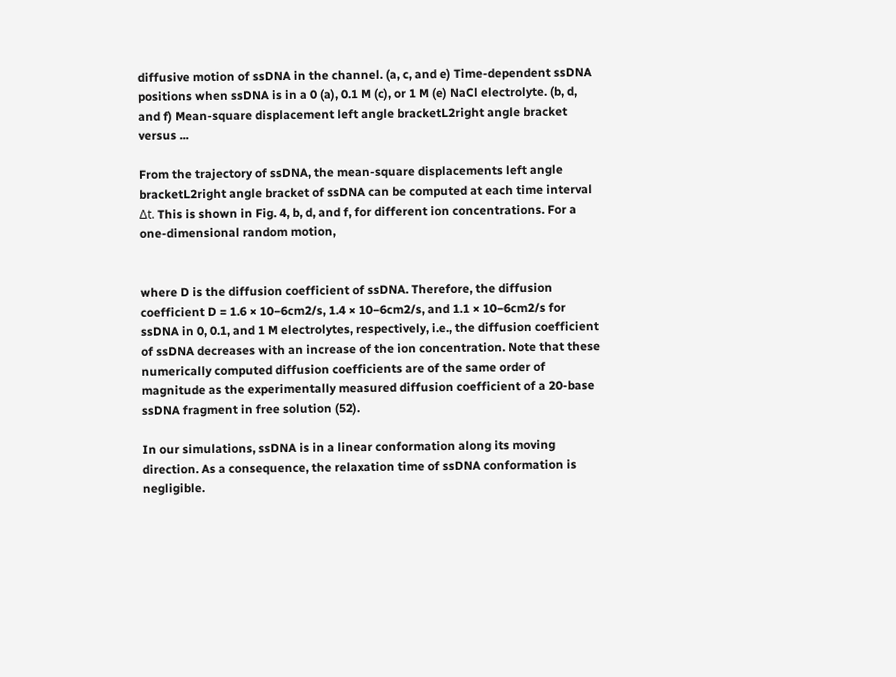diffusive motion of ssDNA in the channel. (a, c, and e) Time-dependent ssDNA positions when ssDNA is in a 0 (a), 0.1 M (c), or 1 M (e) NaCl electrolyte. (b, d, and f) Mean-square displacement left angle bracketL2right angle bracket versus ...

From the trajectory of ssDNA, the mean-square displacements left angle bracketL2right angle bracket of ssDNA can be computed at each time interval Δt. This is shown in Fig. 4, b, d, and f, for different ion concentrations. For a one-dimensional random motion,


where D is the diffusion coefficient of ssDNA. Therefore, the diffusion coefficient D = 1.6 × 10−6cm2/s, 1.4 × 10−6cm2/s, and 1.1 × 10−6cm2/s for ssDNA in 0, 0.1, and 1 M electrolytes, respectively, i.e., the diffusion coefficient of ssDNA decreases with an increase of the ion concentration. Note that these numerically computed diffusion coefficients are of the same order of magnitude as the experimentally measured diffusion coefficient of a 20-base ssDNA fragment in free solution (52).

In our simulations, ssDNA is in a linear conformation along its moving direction. As a consequence, the relaxation time of ssDNA conformation is negligible.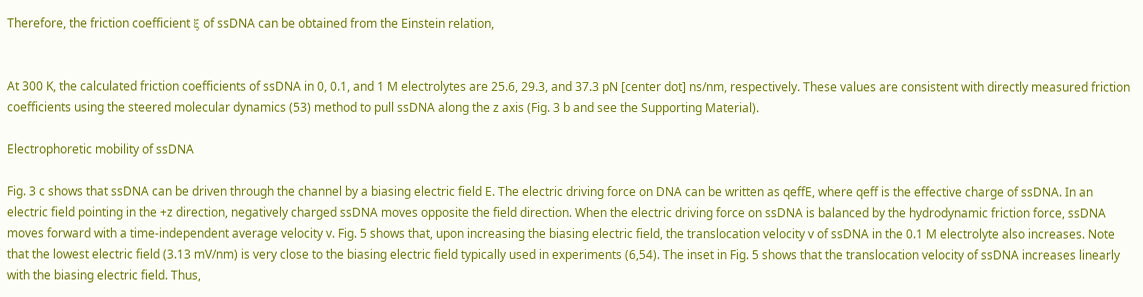Therefore, the friction coefficient ξ of ssDNA can be obtained from the Einstein relation,


At 300 K, the calculated friction coefficients of ssDNA in 0, 0.1, and 1 M electrolytes are 25.6, 29.3, and 37.3 pN [center dot] ns/nm, respectively. These values are consistent with directly measured friction coefficients using the steered molecular dynamics (53) method to pull ssDNA along the z axis (Fig. 3 b and see the Supporting Material).

Electrophoretic mobility of ssDNA

Fig. 3 c shows that ssDNA can be driven through the channel by a biasing electric field E. The electric driving force on DNA can be written as qeffE, where qeff is the effective charge of ssDNA. In an electric field pointing in the +z direction, negatively charged ssDNA moves opposite the field direction. When the electric driving force on ssDNA is balanced by the hydrodynamic friction force, ssDNA moves forward with a time-independent average velocity v. Fig. 5 shows that, upon increasing the biasing electric field, the translocation velocity v of ssDNA in the 0.1 M electrolyte also increases. Note that the lowest electric field (3.13 mV/nm) is very close to the biasing electric field typically used in experiments (6,54). The inset in Fig. 5 shows that the translocation velocity of ssDNA increases linearly with the biasing electric field. Thus,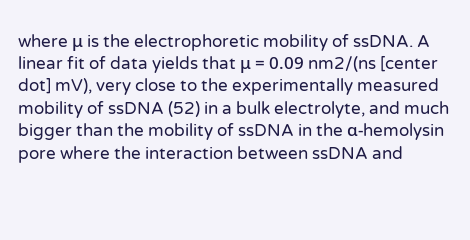where μ is the electrophoretic mobility of ssDNA. A linear fit of data yields that μ = 0.09 nm2/(ns [center dot] mV), very close to the experimentally measured mobility of ssDNA (52) in a bulk electrolyte, and much bigger than the mobility of ssDNA in the α-hemolysin pore where the interaction between ssDNA and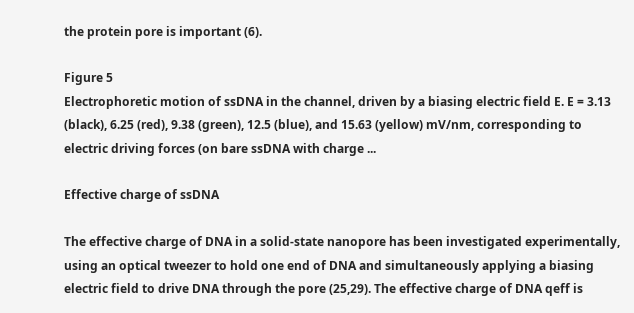the protein pore is important (6).

Figure 5
Electrophoretic motion of ssDNA in the channel, driven by a biasing electric field E. E = 3.13 (black), 6.25 (red), 9.38 (green), 12.5 (blue), and 15.63 (yellow) mV/nm, corresponding to electric driving forces (on bare ssDNA with charge ...

Effective charge of ssDNA

The effective charge of DNA in a solid-state nanopore has been investigated experimentally, using an optical tweezer to hold one end of DNA and simultaneously applying a biasing electric field to drive DNA through the pore (25,29). The effective charge of DNA qeff is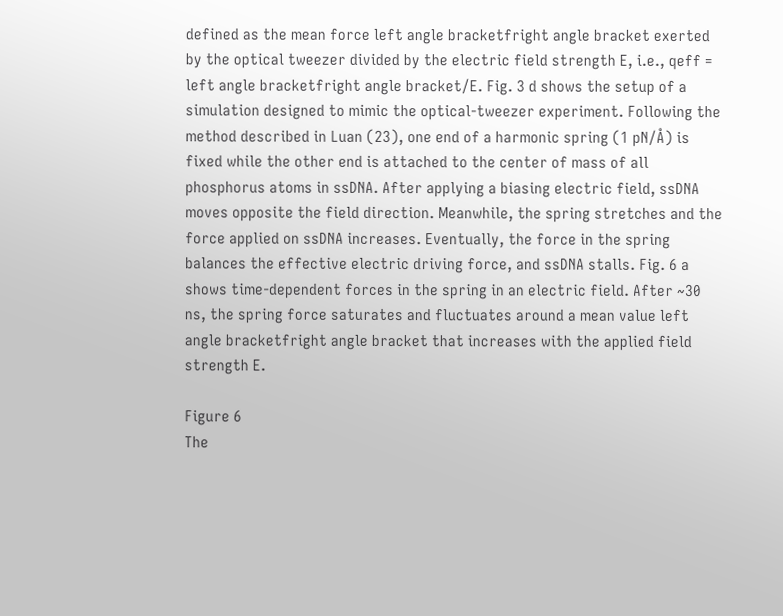defined as the mean force left angle bracketfright angle bracket exerted by the optical tweezer divided by the electric field strength E, i.e., qeff = left angle bracketfright angle bracket/E. Fig. 3 d shows the setup of a simulation designed to mimic the optical-tweezer experiment. Following the method described in Luan (23), one end of a harmonic spring (1 pN/Å) is fixed while the other end is attached to the center of mass of all phosphorus atoms in ssDNA. After applying a biasing electric field, ssDNA moves opposite the field direction. Meanwhile, the spring stretches and the force applied on ssDNA increases. Eventually, the force in the spring balances the effective electric driving force, and ssDNA stalls. Fig. 6 a shows time-dependent forces in the spring in an electric field. After ~30 ns, the spring force saturates and fluctuates around a mean value left angle bracketfright angle bracket that increases with the applied field strength E.

Figure 6
The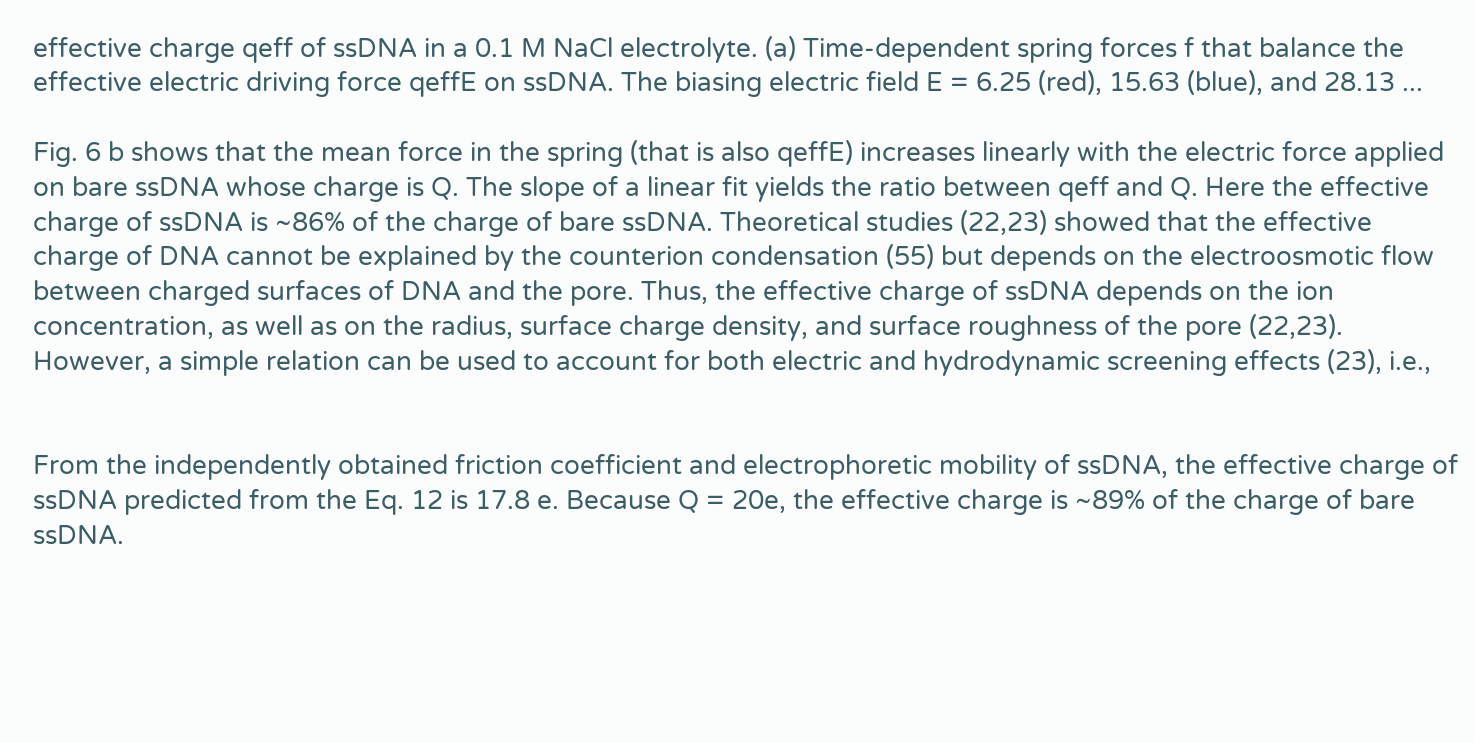effective charge qeff of ssDNA in a 0.1 M NaCl electrolyte. (a) Time-dependent spring forces f that balance the effective electric driving force qeffE on ssDNA. The biasing electric field E = 6.25 (red), 15.63 (blue), and 28.13 ...

Fig. 6 b shows that the mean force in the spring (that is also qeffE) increases linearly with the electric force applied on bare ssDNA whose charge is Q. The slope of a linear fit yields the ratio between qeff and Q. Here the effective charge of ssDNA is ~86% of the charge of bare ssDNA. Theoretical studies (22,23) showed that the effective charge of DNA cannot be explained by the counterion condensation (55) but depends on the electroosmotic flow between charged surfaces of DNA and the pore. Thus, the effective charge of ssDNA depends on the ion concentration, as well as on the radius, surface charge density, and surface roughness of the pore (22,23). However, a simple relation can be used to account for both electric and hydrodynamic screening effects (23), i.e.,


From the independently obtained friction coefficient and electrophoretic mobility of ssDNA, the effective charge of ssDNA predicted from the Eq. 12 is 17.8 e. Because Q = 20e, the effective charge is ~89% of the charge of bare ssDNA.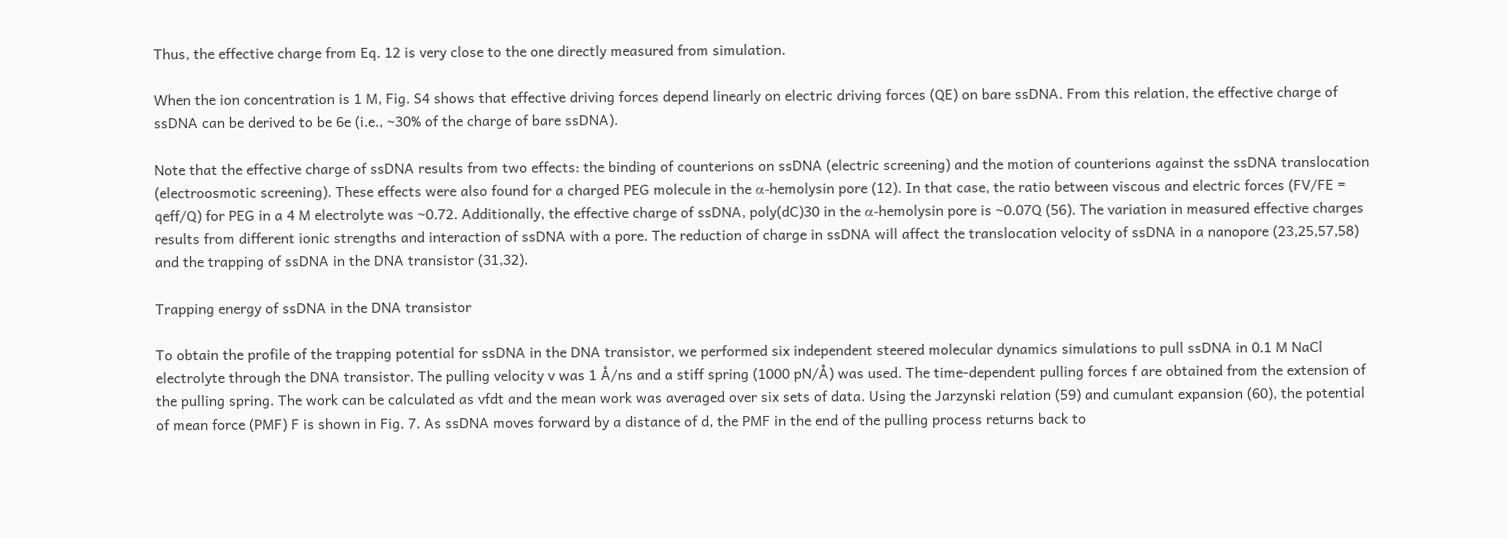Thus, the effective charge from Eq. 12 is very close to the one directly measured from simulation.

When the ion concentration is 1 M, Fig. S4 shows that effective driving forces depend linearly on electric driving forces (QE) on bare ssDNA. From this relation, the effective charge of ssDNA can be derived to be 6e (i.e., ~30% of the charge of bare ssDNA).

Note that the effective charge of ssDNA results from two effects: the binding of counterions on ssDNA (electric screening) and the motion of counterions against the ssDNA translocation (electroosmotic screening). These effects were also found for a charged PEG molecule in the α-hemolysin pore (12). In that case, the ratio between viscous and electric forces (FV/FE = qeff/Q) for PEG in a 4 M electrolyte was ~0.72. Additionally, the effective charge of ssDNA, poly(dC)30 in the α-hemolysin pore is ~0.07Q (56). The variation in measured effective charges results from different ionic strengths and interaction of ssDNA with a pore. The reduction of charge in ssDNA will affect the translocation velocity of ssDNA in a nanopore (23,25,57,58) and the trapping of ssDNA in the DNA transistor (31,32).

Trapping energy of ssDNA in the DNA transistor

To obtain the profile of the trapping potential for ssDNA in the DNA transistor, we performed six independent steered molecular dynamics simulations to pull ssDNA in 0.1 M NaCl electrolyte through the DNA transistor. The pulling velocity v was 1 Å/ns and a stiff spring (1000 pN/Å) was used. The time-dependent pulling forces f are obtained from the extension of the pulling spring. The work can be calculated as vfdt and the mean work was averaged over six sets of data. Using the Jarzynski relation (59) and cumulant expansion (60), the potential of mean force (PMF) F is shown in Fig. 7. As ssDNA moves forward by a distance of d, the PMF in the end of the pulling process returns back to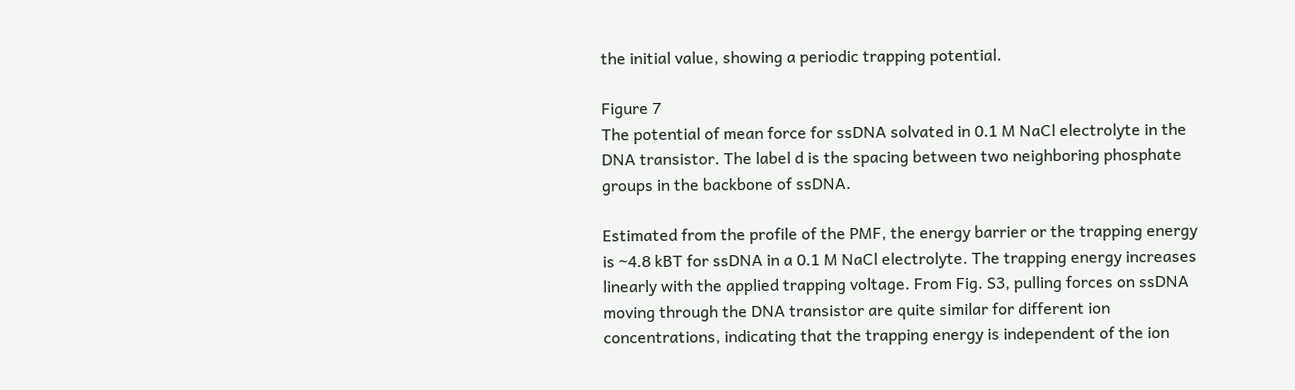the initial value, showing a periodic trapping potential.

Figure 7
The potential of mean force for ssDNA solvated in 0.1 M NaCl electrolyte in the DNA transistor. The label d is the spacing between two neighboring phosphate groups in the backbone of ssDNA.

Estimated from the profile of the PMF, the energy barrier or the trapping energy is ~4.8 kBT for ssDNA in a 0.1 M NaCl electrolyte. The trapping energy increases linearly with the applied trapping voltage. From Fig. S3, pulling forces on ssDNA moving through the DNA transistor are quite similar for different ion concentrations, indicating that the trapping energy is independent of the ion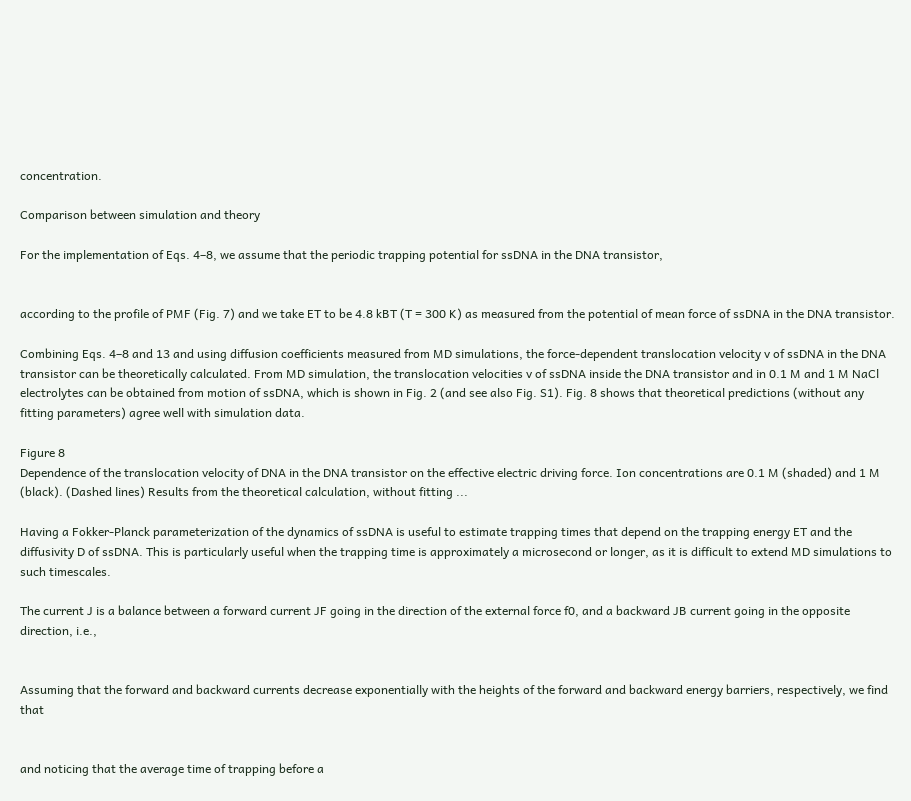concentration.

Comparison between simulation and theory

For the implementation of Eqs. 4–8, we assume that the periodic trapping potential for ssDNA in the DNA transistor,


according to the profile of PMF (Fig. 7) and we take ET to be 4.8 kBT (T = 300 K) as measured from the potential of mean force of ssDNA in the DNA transistor.

Combining Eqs. 4–8 and 13 and using diffusion coefficients measured from MD simulations, the force-dependent translocation velocity v of ssDNA in the DNA transistor can be theoretically calculated. From MD simulation, the translocation velocities v of ssDNA inside the DNA transistor and in 0.1 M and 1 M NaCl electrolytes can be obtained from motion of ssDNA, which is shown in Fig. 2 (and see also Fig. S1). Fig. 8 shows that theoretical predictions (without any fitting parameters) agree well with simulation data.

Figure 8
Dependence of the translocation velocity of DNA in the DNA transistor on the effective electric driving force. Ion concentrations are 0.1 M (shaded) and 1 M (black). (Dashed lines) Results from the theoretical calculation, without fitting ...

Having a Fokker-Planck parameterization of the dynamics of ssDNA is useful to estimate trapping times that depend on the trapping energy ET and the diffusivity D of ssDNA. This is particularly useful when the trapping time is approximately a microsecond or longer, as it is difficult to extend MD simulations to such timescales.

The current J is a balance between a forward current JF going in the direction of the external force f0, and a backward JB current going in the opposite direction, i.e.,


Assuming that the forward and backward currents decrease exponentially with the heights of the forward and backward energy barriers, respectively, we find that


and noticing that the average time of trapping before a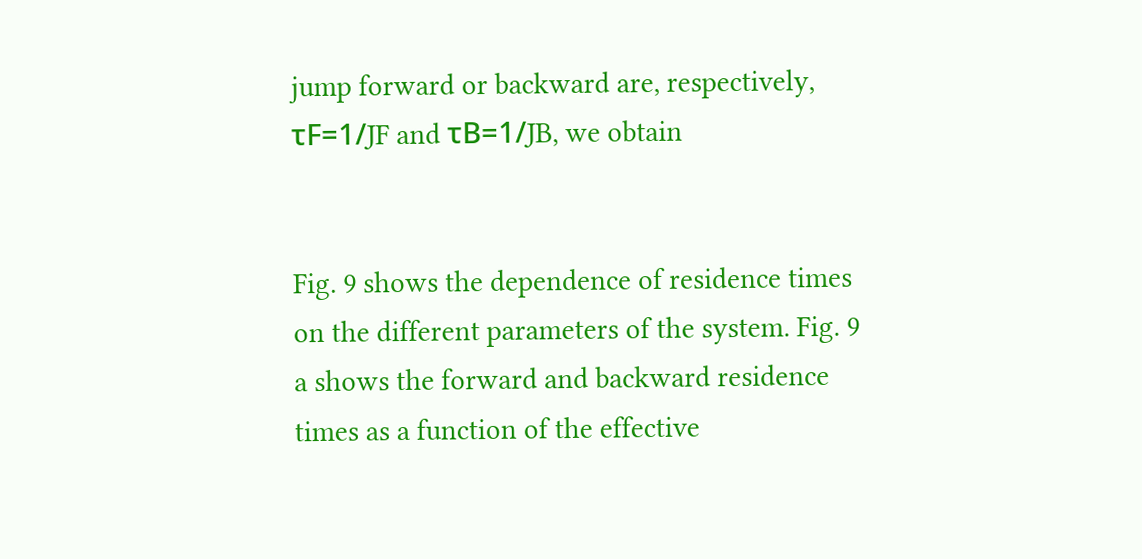jump forward or backward are, respectively, τF=1/JF and τB=1/JB, we obtain


Fig. 9 shows the dependence of residence times on the different parameters of the system. Fig. 9 a shows the forward and backward residence times as a function of the effective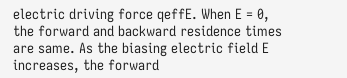electric driving force qeffE. When E = 0, the forward and backward residence times are same. As the biasing electric field E increases, the forward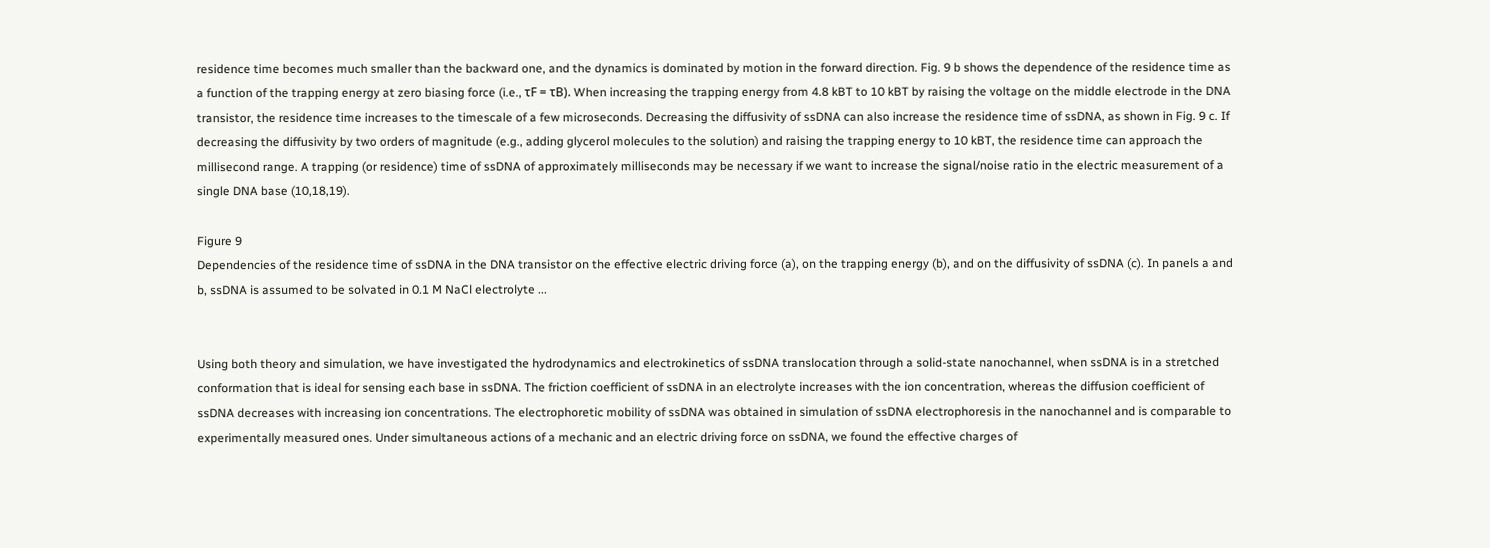residence time becomes much smaller than the backward one, and the dynamics is dominated by motion in the forward direction. Fig. 9 b shows the dependence of the residence time as a function of the trapping energy at zero biasing force (i.e., τF = τB). When increasing the trapping energy from 4.8 kBT to 10 kBT by raising the voltage on the middle electrode in the DNA transistor, the residence time increases to the timescale of a few microseconds. Decreasing the diffusivity of ssDNA can also increase the residence time of ssDNA, as shown in Fig. 9 c. If decreasing the diffusivity by two orders of magnitude (e.g., adding glycerol molecules to the solution) and raising the trapping energy to 10 kBT, the residence time can approach the millisecond range. A trapping (or residence) time of ssDNA of approximately milliseconds may be necessary if we want to increase the signal/noise ratio in the electric measurement of a single DNA base (10,18,19).

Figure 9
Dependencies of the residence time of ssDNA in the DNA transistor on the effective electric driving force (a), on the trapping energy (b), and on the diffusivity of ssDNA (c). In panels a and b, ssDNA is assumed to be solvated in 0.1 M NaCl electrolyte ...


Using both theory and simulation, we have investigated the hydrodynamics and electrokinetics of ssDNA translocation through a solid-state nanochannel, when ssDNA is in a stretched conformation that is ideal for sensing each base in ssDNA. The friction coefficient of ssDNA in an electrolyte increases with the ion concentration, whereas the diffusion coefficient of ssDNA decreases with increasing ion concentrations. The electrophoretic mobility of ssDNA was obtained in simulation of ssDNA electrophoresis in the nanochannel and is comparable to experimentally measured ones. Under simultaneous actions of a mechanic and an electric driving force on ssDNA, we found the effective charges of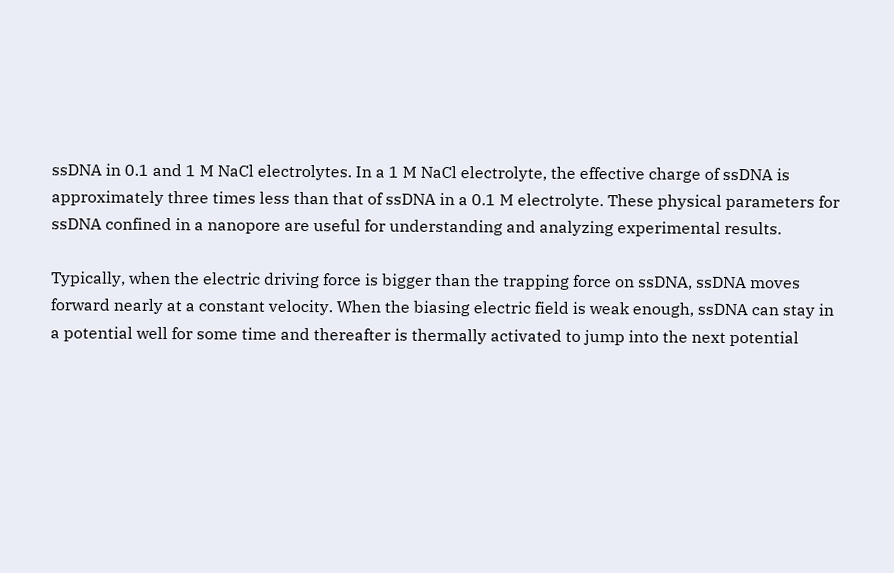ssDNA in 0.1 and 1 M NaCl electrolytes. In a 1 M NaCl electrolyte, the effective charge of ssDNA is approximately three times less than that of ssDNA in a 0.1 M electrolyte. These physical parameters for ssDNA confined in a nanopore are useful for understanding and analyzing experimental results.

Typically, when the electric driving force is bigger than the trapping force on ssDNA, ssDNA moves forward nearly at a constant velocity. When the biasing electric field is weak enough, ssDNA can stay in a potential well for some time and thereafter is thermally activated to jump into the next potential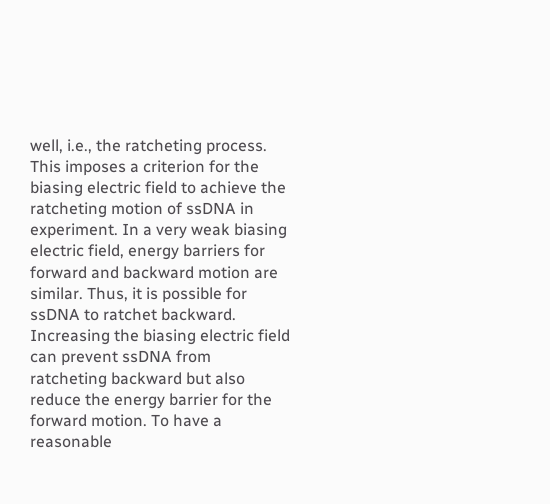well, i.e., the ratcheting process. This imposes a criterion for the biasing electric field to achieve the ratcheting motion of ssDNA in experiment. In a very weak biasing electric field, energy barriers for forward and backward motion are similar. Thus, it is possible for ssDNA to ratchet backward. Increasing the biasing electric field can prevent ssDNA from ratcheting backward but also reduce the energy barrier for the forward motion. To have a reasonable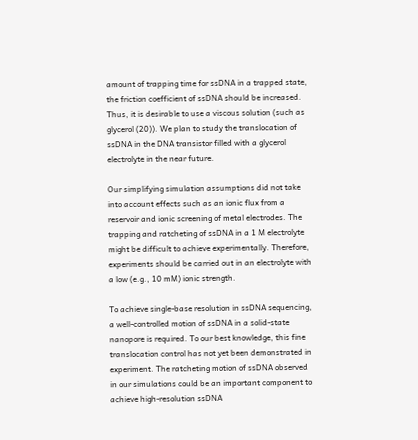amount of trapping time for ssDNA in a trapped state, the friction coefficient of ssDNA should be increased. Thus, it is desirable to use a viscous solution (such as glycerol (20)). We plan to study the translocation of ssDNA in the DNA transistor filled with a glycerol electrolyte in the near future.

Our simplifying simulation assumptions did not take into account effects such as an ionic flux from a reservoir and ionic screening of metal electrodes. The trapping and ratcheting of ssDNA in a 1 M electrolyte might be difficult to achieve experimentally. Therefore, experiments should be carried out in an electrolyte with a low (e.g., 10 mM) ionic strength.

To achieve single-base resolution in ssDNA sequencing, a well-controlled motion of ssDNA in a solid-state nanopore is required. To our best knowledge, this fine translocation control has not yet been demonstrated in experiment. The ratcheting motion of ssDNA observed in our simulations could be an important component to achieve high-resolution ssDNA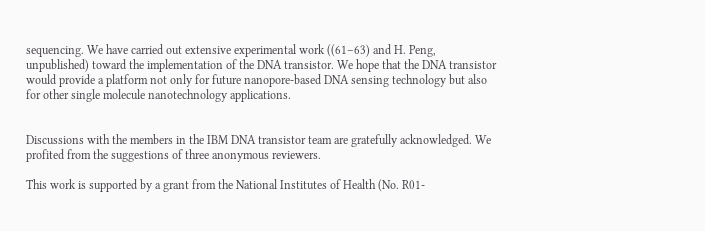sequencing. We have carried out extensive experimental work ((61–63) and H. Peng, unpublished) toward the implementation of the DNA transistor. We hope that the DNA transistor would provide a platform not only for future nanopore-based DNA sensing technology but also for other single molecule nanotechnology applications.


Discussions with the members in the IBM DNA transistor team are gratefully acknowledged. We profited from the suggestions of three anonymous reviewers.

This work is supported by a grant from the National Institutes of Health (No. R01-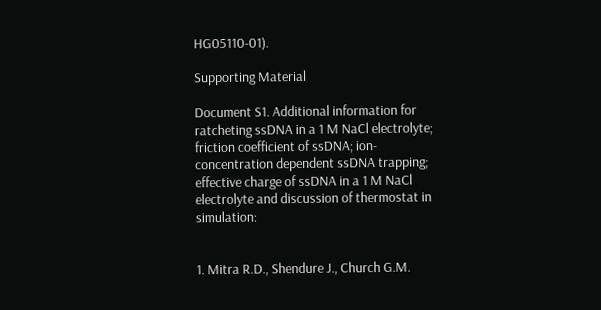HG05110-01).

Supporting Material

Document S1. Additional information for ratcheting ssDNA in a 1 M NaCl electrolyte; friction coefficient of ssDNA; ion-concentration dependent ssDNA trapping; effective charge of ssDNA in a 1 M NaCl electrolyte and discussion of thermostat in simulation:


1. Mitra R.D., Shendure J., Church G.M.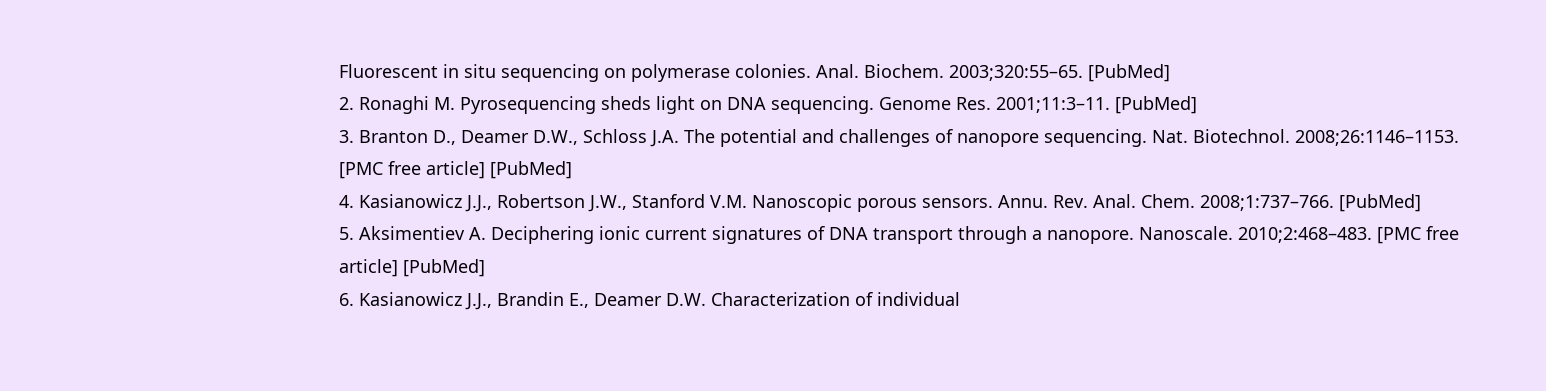Fluorescent in situ sequencing on polymerase colonies. Anal. Biochem. 2003;320:55–65. [PubMed]
2. Ronaghi M. Pyrosequencing sheds light on DNA sequencing. Genome Res. 2001;11:3–11. [PubMed]
3. Branton D., Deamer D.W., Schloss J.A. The potential and challenges of nanopore sequencing. Nat. Biotechnol. 2008;26:1146–1153. [PMC free article] [PubMed]
4. Kasianowicz J.J., Robertson J.W., Stanford V.M. Nanoscopic porous sensors. Annu. Rev. Anal. Chem. 2008;1:737–766. [PubMed]
5. Aksimentiev A. Deciphering ionic current signatures of DNA transport through a nanopore. Nanoscale. 2010;2:468–483. [PMC free article] [PubMed]
6. Kasianowicz J.J., Brandin E., Deamer D.W. Characterization of individual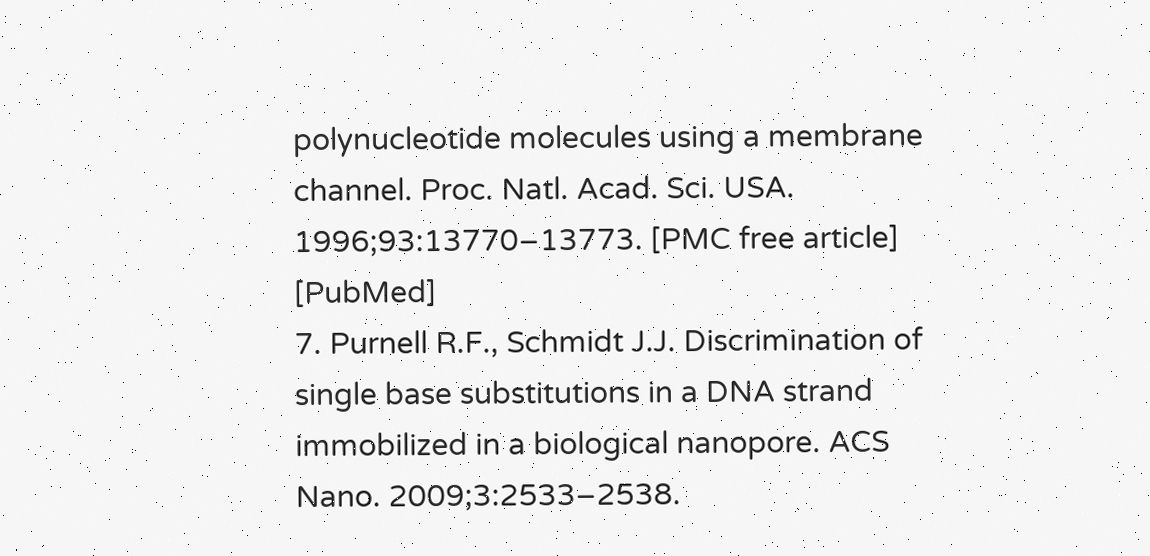polynucleotide molecules using a membrane channel. Proc. Natl. Acad. Sci. USA. 1996;93:13770–13773. [PMC free article] [PubMed]
7. Purnell R.F., Schmidt J.J. Discrimination of single base substitutions in a DNA strand immobilized in a biological nanopore. ACS Nano. 2009;3:2533–2538.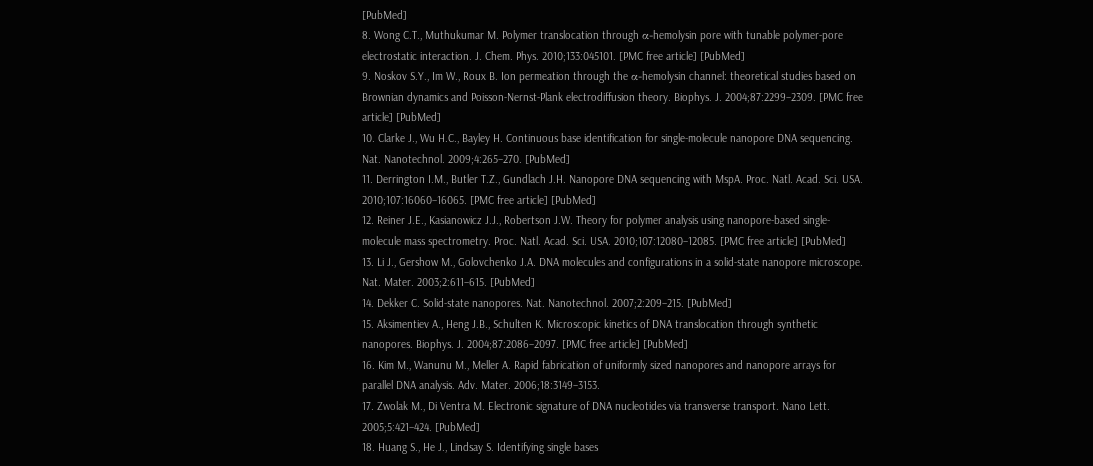[PubMed]
8. Wong C.T., Muthukumar M. Polymer translocation through α-hemolysin pore with tunable polymer-pore electrostatic interaction. J. Chem. Phys. 2010;133:045101. [PMC free article] [PubMed]
9. Noskov S.Y., Im W., Roux B. Ion permeation through the α-hemolysin channel: theoretical studies based on Brownian dynamics and Poisson-Nernst-Plank electrodiffusion theory. Biophys. J. 2004;87:2299–2309. [PMC free article] [PubMed]
10. Clarke J., Wu H.C., Bayley H. Continuous base identification for single-molecule nanopore DNA sequencing. Nat. Nanotechnol. 2009;4:265–270. [PubMed]
11. Derrington I.M., Butler T.Z., Gundlach J.H. Nanopore DNA sequencing with MspA. Proc. Natl. Acad. Sci. USA. 2010;107:16060–16065. [PMC free article] [PubMed]
12. Reiner J.E., Kasianowicz J.J., Robertson J.W. Theory for polymer analysis using nanopore-based single-molecule mass spectrometry. Proc. Natl. Acad. Sci. USA. 2010;107:12080–12085. [PMC free article] [PubMed]
13. Li J., Gershow M., Golovchenko J.A. DNA molecules and configurations in a solid-state nanopore microscope. Nat. Mater. 2003;2:611–615. [PubMed]
14. Dekker C. Solid-state nanopores. Nat. Nanotechnol. 2007;2:209–215. [PubMed]
15. Aksimentiev A., Heng J.B., Schulten K. Microscopic kinetics of DNA translocation through synthetic nanopores. Biophys. J. 2004;87:2086–2097. [PMC free article] [PubMed]
16. Kim M., Wanunu M., Meller A. Rapid fabrication of uniformly sized nanopores and nanopore arrays for parallel DNA analysis. Adv. Mater. 2006;18:3149–3153.
17. Zwolak M., Di Ventra M. Electronic signature of DNA nucleotides via transverse transport. Nano Lett. 2005;5:421–424. [PubMed]
18. Huang S., He J., Lindsay S. Identifying single bases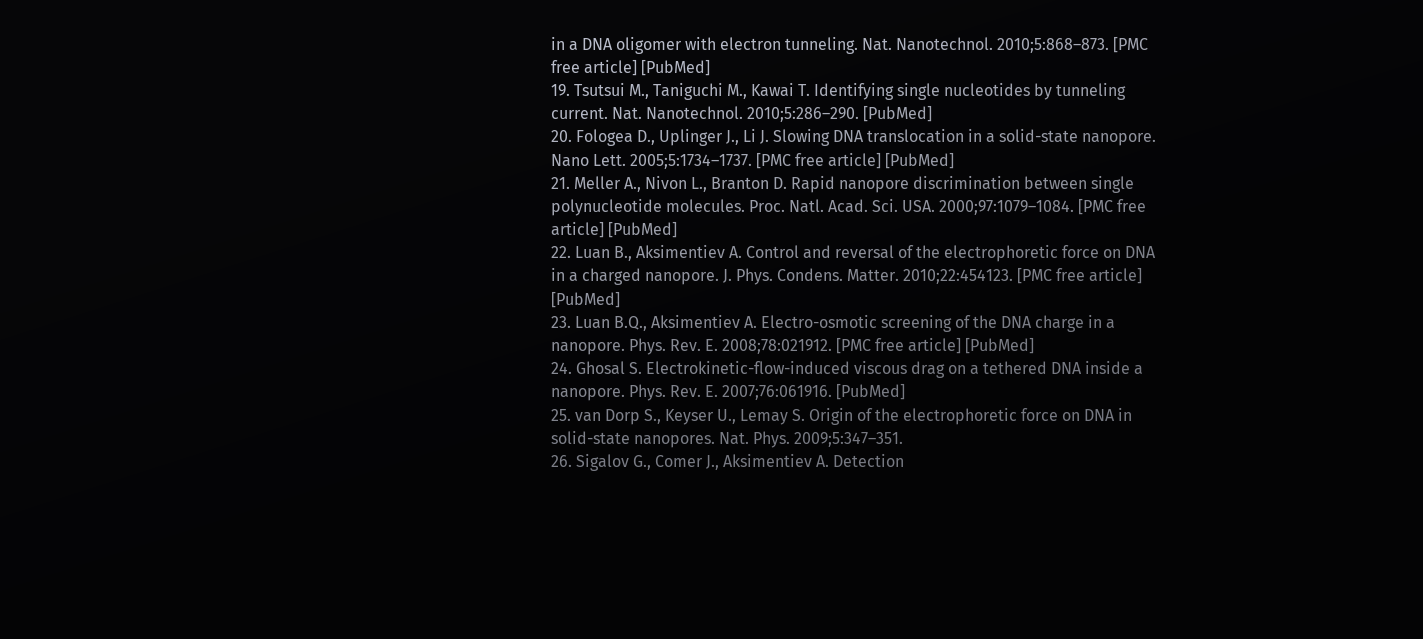in a DNA oligomer with electron tunneling. Nat. Nanotechnol. 2010;5:868–873. [PMC free article] [PubMed]
19. Tsutsui M., Taniguchi M., Kawai T. Identifying single nucleotides by tunneling current. Nat. Nanotechnol. 2010;5:286–290. [PubMed]
20. Fologea D., Uplinger J., Li J. Slowing DNA translocation in a solid-state nanopore. Nano Lett. 2005;5:1734–1737. [PMC free article] [PubMed]
21. Meller A., Nivon L., Branton D. Rapid nanopore discrimination between single polynucleotide molecules. Proc. Natl. Acad. Sci. USA. 2000;97:1079–1084. [PMC free article] [PubMed]
22. Luan B., Aksimentiev A. Control and reversal of the electrophoretic force on DNA in a charged nanopore. J. Phys. Condens. Matter. 2010;22:454123. [PMC free article] [PubMed]
23. Luan B.Q., Aksimentiev A. Electro-osmotic screening of the DNA charge in a nanopore. Phys. Rev. E. 2008;78:021912. [PMC free article] [PubMed]
24. Ghosal S. Electrokinetic-flow-induced viscous drag on a tethered DNA inside a nanopore. Phys. Rev. E. 2007;76:061916. [PubMed]
25. van Dorp S., Keyser U., Lemay S. Origin of the electrophoretic force on DNA in solid-state nanopores. Nat. Phys. 2009;5:347–351.
26. Sigalov G., Comer J., Aksimentiev A. Detection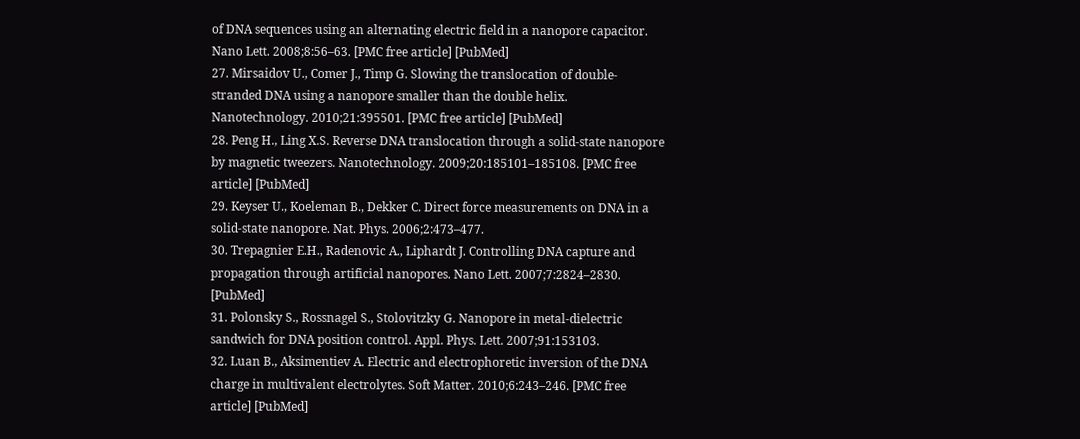of DNA sequences using an alternating electric field in a nanopore capacitor. Nano Lett. 2008;8:56–63. [PMC free article] [PubMed]
27. Mirsaidov U., Comer J., Timp G. Slowing the translocation of double-stranded DNA using a nanopore smaller than the double helix. Nanotechnology. 2010;21:395501. [PMC free article] [PubMed]
28. Peng H., Ling X.S. Reverse DNA translocation through a solid-state nanopore by magnetic tweezers. Nanotechnology. 2009;20:185101–185108. [PMC free article] [PubMed]
29. Keyser U., Koeleman B., Dekker C. Direct force measurements on DNA in a solid-state nanopore. Nat. Phys. 2006;2:473–477.
30. Trepagnier E.H., Radenovic A., Liphardt J. Controlling DNA capture and propagation through artificial nanopores. Nano Lett. 2007;7:2824–2830. [PubMed]
31. Polonsky S., Rossnagel S., Stolovitzky G. Nanopore in metal-dielectric sandwich for DNA position control. Appl. Phys. Lett. 2007;91:153103.
32. Luan B., Aksimentiev A. Electric and electrophoretic inversion of the DNA charge in multivalent electrolytes. Soft Matter. 2010;6:243–246. [PMC free article] [PubMed]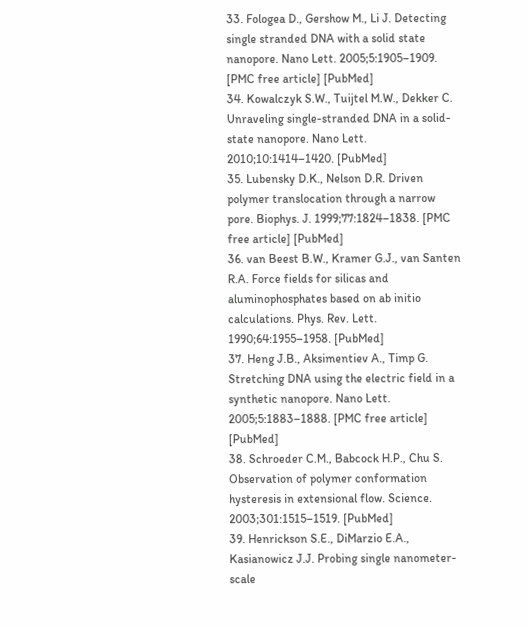33. Fologea D., Gershow M., Li J. Detecting single stranded DNA with a solid state nanopore. Nano Lett. 2005;5:1905–1909. [PMC free article] [PubMed]
34. Kowalczyk S.W., Tuijtel M.W., Dekker C. Unraveling single-stranded DNA in a solid-state nanopore. Nano Lett. 2010;10:1414–1420. [PubMed]
35. Lubensky D.K., Nelson D.R. Driven polymer translocation through a narrow pore. Biophys. J. 1999;77:1824–1838. [PMC free article] [PubMed]
36. van Beest B.W., Kramer G.J., van Santen R.A. Force fields for silicas and aluminophosphates based on ab initio calculations. Phys. Rev. Lett. 1990;64:1955–1958. [PubMed]
37. Heng J.B., Aksimentiev A., Timp G. Stretching DNA using the electric field in a synthetic nanopore. Nano Lett. 2005;5:1883–1888. [PMC free article] [PubMed]
38. Schroeder C.M., Babcock H.P., Chu S. Observation of polymer conformation hysteresis in extensional flow. Science. 2003;301:1515–1519. [PubMed]
39. Henrickson S.E., DiMarzio E.A., Kasianowicz J.J. Probing single nanometer-scale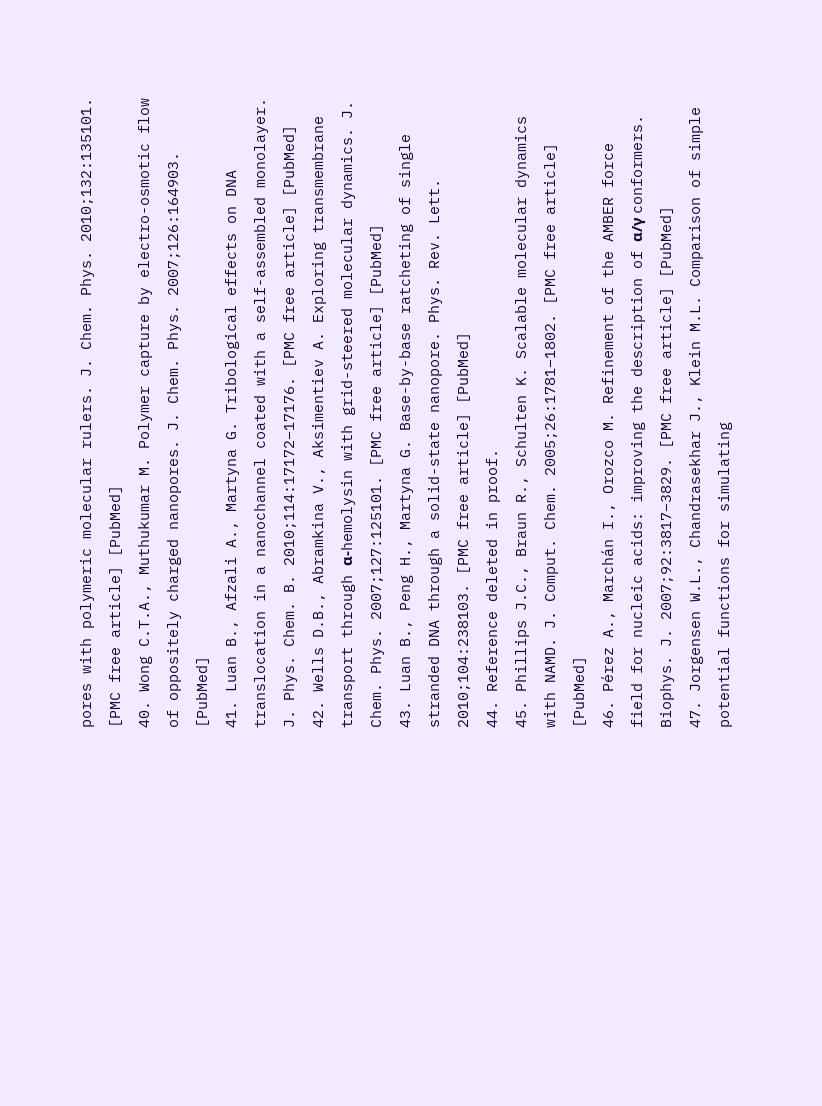pores with polymeric molecular rulers. J. Chem. Phys. 2010;132:135101. [PMC free article] [PubMed]
40. Wong C.T.A., Muthukumar M. Polymer capture by electro-osmotic flow of oppositely charged nanopores. J. Chem. Phys. 2007;126:164903. [PubMed]
41. Luan B., Afzali A., Martyna G. Tribological effects on DNA translocation in a nanochannel coated with a self-assembled monolayer. J. Phys. Chem. B. 2010;114:17172–17176. [PMC free article] [PubMed]
42. Wells D.B., Abramkina V., Aksimentiev A. Exploring transmembrane transport through α-hemolysin with grid-steered molecular dynamics. J. Chem. Phys. 2007;127:125101. [PMC free article] [PubMed]
43. Luan B., Peng H., Martyna G. Base-by-base ratcheting of single stranded DNA through a solid-state nanopore. Phys. Rev. Lett. 2010;104:238103. [PMC free article] [PubMed]
44. Reference deleted in proof.
45. Phillips J.C., Braun R., Schulten K. Scalable molecular dynamics with NAMD. J. Comput. Chem. 2005;26:1781–1802. [PMC free article] [PubMed]
46. Pérez A., Marchán I., Orozco M. Refinement of the AMBER force field for nucleic acids: improving the description of α/γ conformers. Biophys. J. 2007;92:3817–3829. [PMC free article] [PubMed]
47. Jorgensen W.L., Chandrasekhar J., Klein M.L. Comparison of simple potential functions for simulating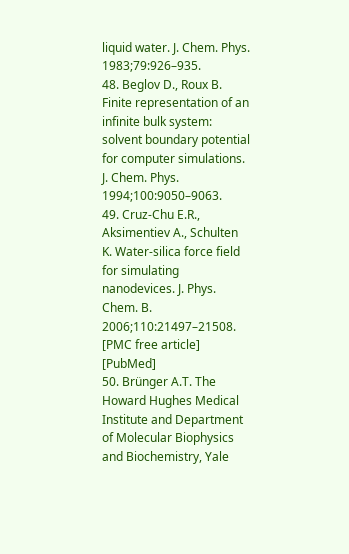liquid water. J. Chem. Phys. 1983;79:926–935.
48. Beglov D., Roux B. Finite representation of an infinite bulk system: solvent boundary potential for computer simulations. J. Chem. Phys. 1994;100:9050–9063.
49. Cruz-Chu E.R., Aksimentiev A., Schulten K. Water-silica force field for simulating nanodevices. J. Phys. Chem. B. 2006;110:21497–21508. [PMC free article] [PubMed]
50. Brünger A.T. The Howard Hughes Medical Institute and Department of Molecular Biophysics and Biochemistry, Yale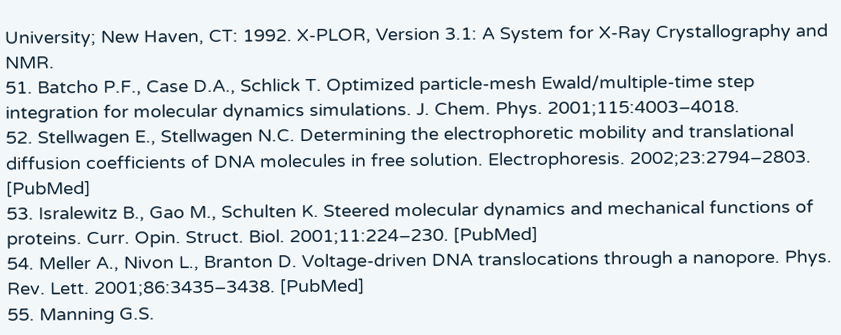University; New Haven, CT: 1992. X-PLOR, Version 3.1: A System for X-Ray Crystallography and NMR.
51. Batcho P.F., Case D.A., Schlick T. Optimized particle-mesh Ewald/multiple-time step integration for molecular dynamics simulations. J. Chem. Phys. 2001;115:4003–4018.
52. Stellwagen E., Stellwagen N.C. Determining the electrophoretic mobility and translational diffusion coefficients of DNA molecules in free solution. Electrophoresis. 2002;23:2794–2803. [PubMed]
53. Isralewitz B., Gao M., Schulten K. Steered molecular dynamics and mechanical functions of proteins. Curr. Opin. Struct. Biol. 2001;11:224–230. [PubMed]
54. Meller A., Nivon L., Branton D. Voltage-driven DNA translocations through a nanopore. Phys. Rev. Lett. 2001;86:3435–3438. [PubMed]
55. Manning G.S.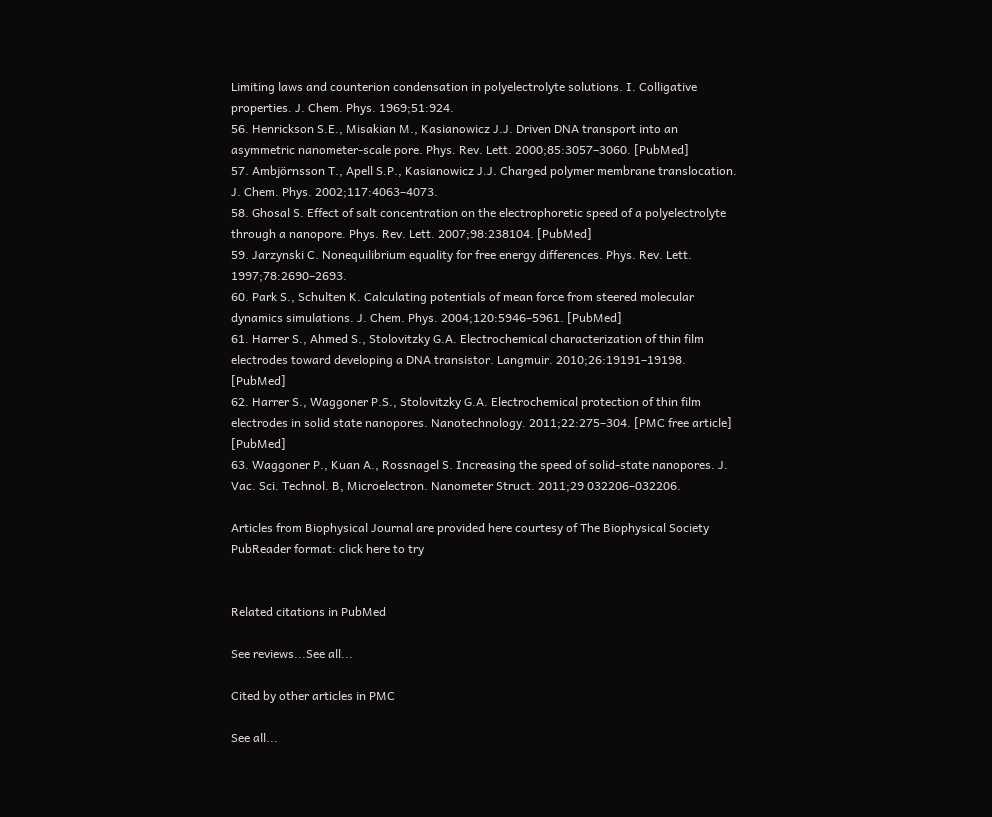Limiting laws and counterion condensation in polyelectrolyte solutions. I. Colligative properties. J. Chem. Phys. 1969;51:924.
56. Henrickson S.E., Misakian M., Kasianowicz J.J. Driven DNA transport into an asymmetric nanometer-scale pore. Phys. Rev. Lett. 2000;85:3057–3060. [PubMed]
57. Ambjörnsson T., Apell S.P., Kasianowicz J.J. Charged polymer membrane translocation. J. Chem. Phys. 2002;117:4063–4073.
58. Ghosal S. Effect of salt concentration on the electrophoretic speed of a polyelectrolyte through a nanopore. Phys. Rev. Lett. 2007;98:238104. [PubMed]
59. Jarzynski C. Nonequilibrium equality for free energy differences. Phys. Rev. Lett. 1997;78:2690–2693.
60. Park S., Schulten K. Calculating potentials of mean force from steered molecular dynamics simulations. J. Chem. Phys. 2004;120:5946–5961. [PubMed]
61. Harrer S., Ahmed S., Stolovitzky G.A. Electrochemical characterization of thin film electrodes toward developing a DNA transistor. Langmuir. 2010;26:19191–19198. [PubMed]
62. Harrer S., Waggoner P.S., Stolovitzky G.A. Electrochemical protection of thin film electrodes in solid state nanopores. Nanotechnology. 2011;22:275–304. [PMC free article] [PubMed]
63. Waggoner P., Kuan A., Rossnagel S. Increasing the speed of solid-state nanopores. J. Vac. Sci. Technol. B, Microelectron. Nanometer Struct. 2011;29 032206–032206.

Articles from Biophysical Journal are provided here courtesy of The Biophysical Society
PubReader format: click here to try


Related citations in PubMed

See reviews...See all...

Cited by other articles in PMC

See all...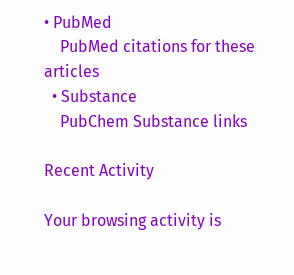• PubMed
    PubMed citations for these articles
  • Substance
    PubChem Substance links

Recent Activity

Your browsing activity is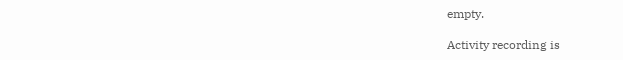empty.

Activity recording is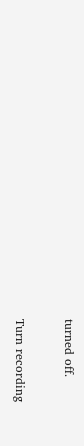turned off.

Turn recording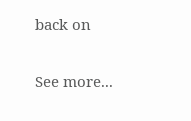back on

See more...